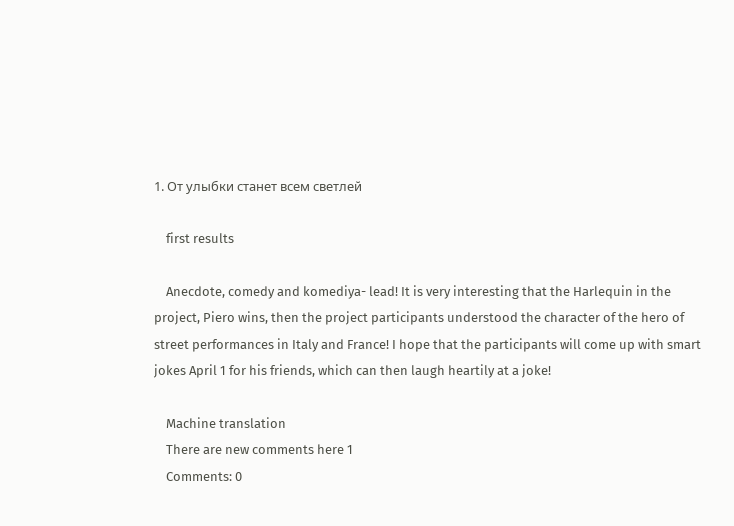1. От улыбки станет всем светлей

    first results

    Anecdote, comedy and komediya- lead! It is very interesting that the Harlequin in the project, Piero wins, then the project participants understood the character of the hero of street performances in Italy and France! I hope that the participants will come up with smart jokes April 1 for his friends, which can then laugh heartily at a joke!

    Machine translation
    There are new comments here 1
    Comments: 0